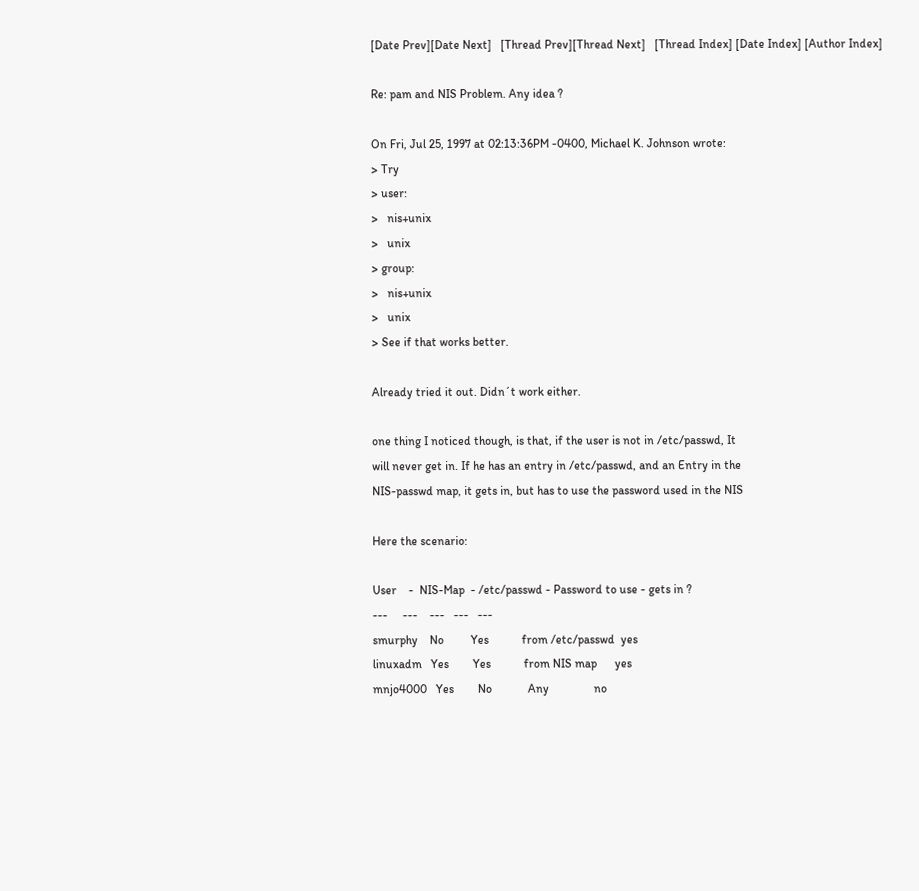[Date Prev][Date Next]   [Thread Prev][Thread Next]   [Thread Index] [Date Index] [Author Index]

Re: pam and NIS Problem. Any idea ?

On Fri, Jul 25, 1997 at 02:13:36PM -0400, Michael K. Johnson wrote:
> Try
> user:
>   nis+unix
>   unix
> group:
>   nis+unix
>   unix
> See if that works better.

Already tried it out. Didn´t work either.

one thing I noticed though, is that, if the user is not in /etc/passwd, It
will never get in. If he has an entry in /etc/passwd, and an Entry in the
NIS-passwd map, it gets in, but has to use the password used in the NIS

Here the scenario:

User    -  NIS-Map  - /etc/passwd - Password to use - gets in ?
---     ---    ---   ---   ---
smurphy    No         Yes           from /etc/passwd  yes
linuxadm   Yes        Yes           from NIS map      yes
mnjo4000   Yes        No            Any               no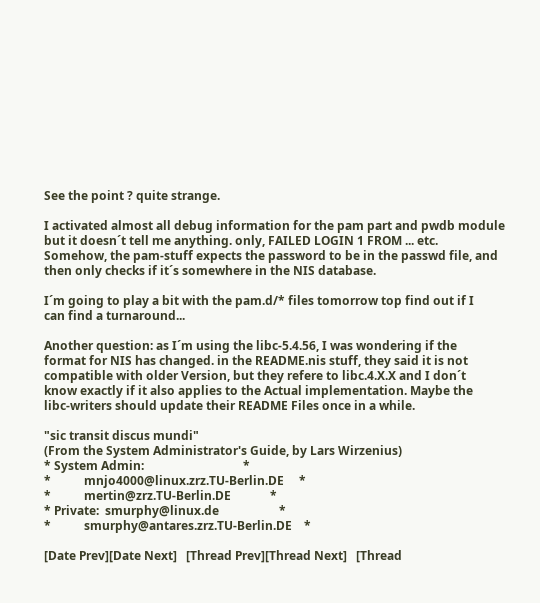See the point ? quite strange.

I activated almost all debug information for the pam part and pwdb module
but it doesn´t tell me anything. only, FAILED LOGIN 1 FROM ... etc.
Somehow, the pam-stuff expects the password to be in the passwd file, and
then only checks if it´s somewhere in the NIS database.

I´m going to play a bit with the pam.d/* files tomorrow top find out if I
can find a turnaround...

Another question: as I´m using the libc-5.4.56, I was wondering if the
format for NIS has changed. in the README.nis stuff, they said it is not
compatible with older Version, but they refere to libc.4.X.X and I don´t
know exactly if it also applies to the Actual implementation. Maybe the
libc-writers should update their README Files once in a while.

"sic transit discus mundi"
(From the System Administrator's Guide, by Lars Wirzenius)
* System Admin:                                 *
*           mnjo4000@linux.zrz.TU-Berlin.DE     *
*           mertin@zrz.TU-Berlin.DE             *
* Private:  smurphy@linux.de                    *
*           smurphy@antares.zrz.TU-Berlin.DE    *

[Date Prev][Date Next]   [Thread Prev][Thread Next]   [Thread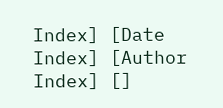Index] [Date Index] [Author Index] []